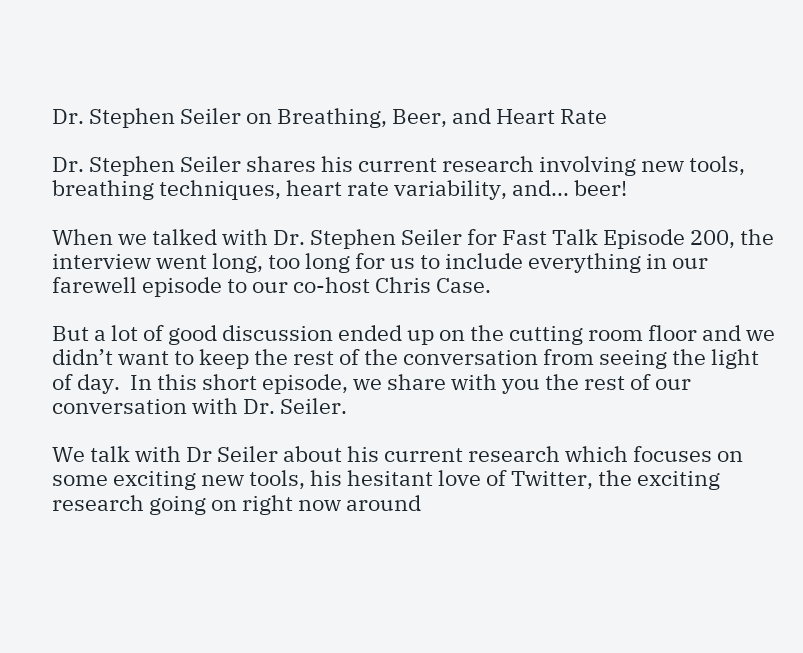Dr. Stephen Seiler on Breathing, Beer, and Heart Rate

Dr. Stephen Seiler shares his current research involving new tools, breathing techniques, heart rate variability, and... beer!

When we talked with Dr. Stephen Seiler for Fast Talk Episode 200, the interview went long, too long for us to include everything in our farewell episode to our co-host Chris Case.

But a lot of good discussion ended up on the cutting room floor and we didn’t want to keep the rest of the conversation from seeing the light of day.  In this short episode, we share with you the rest of our conversation with Dr. Seiler.

We talk with Dr Seiler about his current research which focuses on some exciting new tools, his hesitant love of Twitter, the exciting research going on right now around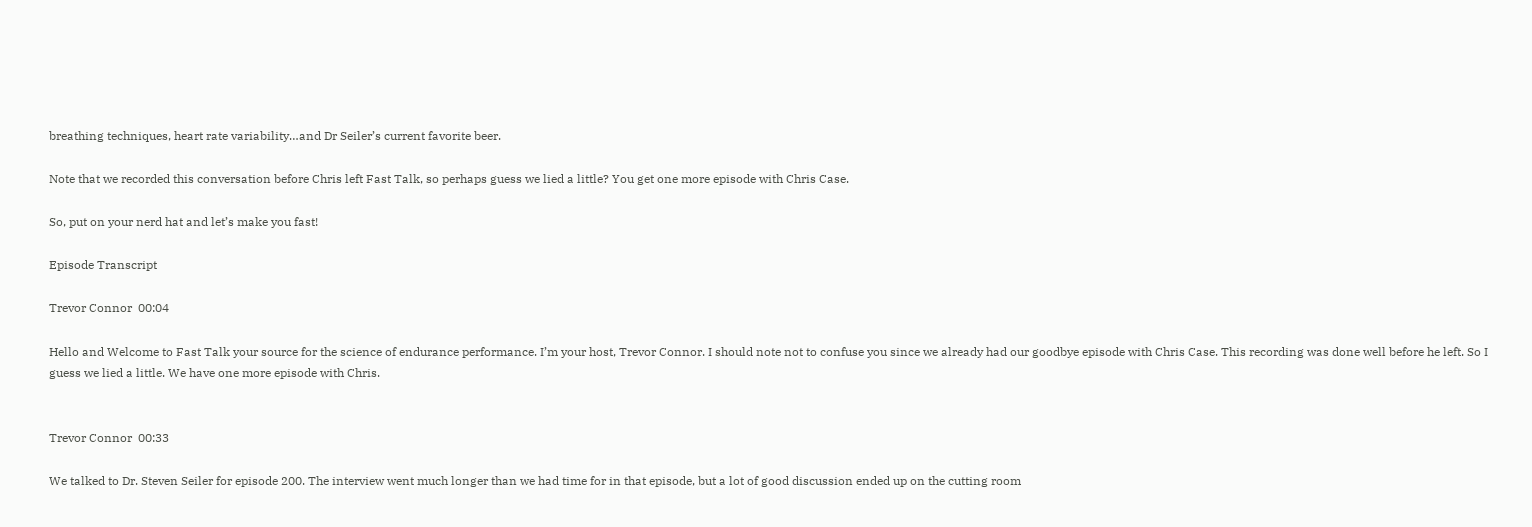breathing techniques, heart rate variability…and Dr Seiler’s current favorite beer.

Note that we recorded this conversation before Chris left Fast Talk, so perhaps guess we lied a little? You get one more episode with Chris Case.

So, put on your nerd hat and let’s make you fast!

Episode Transcript

Trevor Connor  00:04

Hello and Welcome to Fast Talk your source for the science of endurance performance. I’m your host, Trevor Connor. I should note not to confuse you since we already had our goodbye episode with Chris Case. This recording was done well before he left. So I guess we lied a little. We have one more episode with Chris.


Trevor Connor  00:33

We talked to Dr. Steven Seiler for episode 200. The interview went much longer than we had time for in that episode, but a lot of good discussion ended up on the cutting room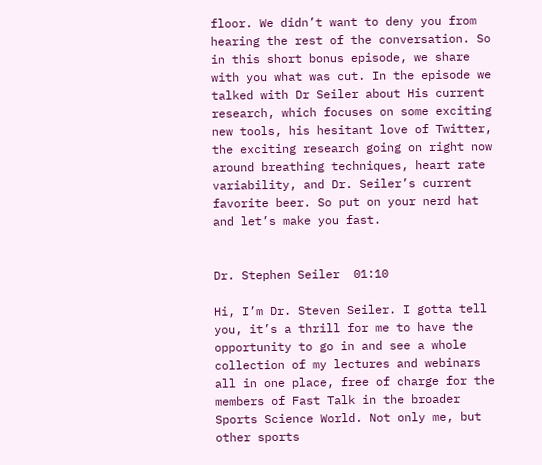floor. We didn’t want to deny you from hearing the rest of the conversation. So in this short bonus episode, we share with you what was cut. In the episode we talked with Dr Seiler about His current research, which focuses on some exciting new tools, his hesitant love of Twitter, the exciting research going on right now around breathing techniques, heart rate variability, and Dr. Seiler’s current favorite beer. So put on your nerd hat and let’s make you fast.


Dr. Stephen Seiler  01:10

Hi, I’m Dr. Steven Seiler. I gotta tell you, it’s a thrill for me to have the opportunity to go in and see a whole collection of my lectures and webinars all in one place, free of charge for the members of Fast Talk in the broader Sports Science World. Not only me, but other sports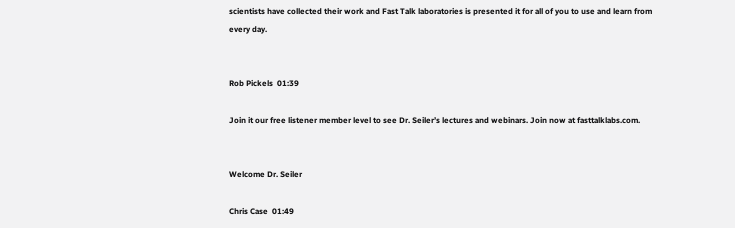scientists have collected their work and Fast Talk laboratories is presented it for all of you to use and learn from every day.


Rob Pickels  01:39

Join it our free listener member level to see Dr. Seiler’s lectures and webinars. Join now at fasttalklabs.com.


Welcome Dr. Seiler

Chris Case  01:49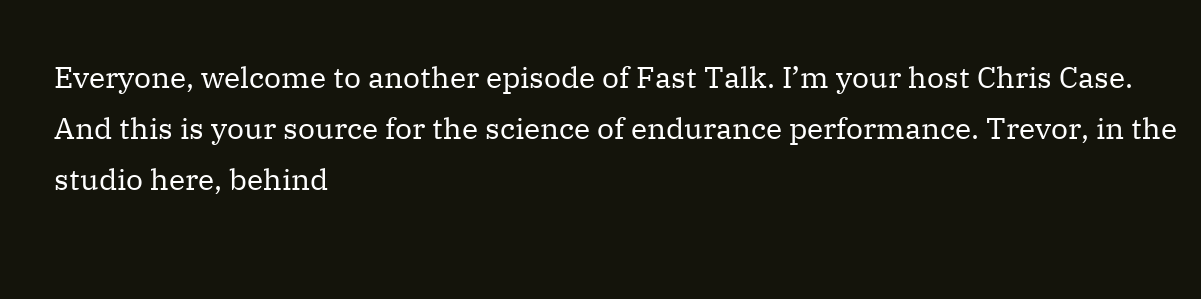Everyone, welcome to another episode of Fast Talk. I’m your host Chris Case. And this is your source for the science of endurance performance. Trevor, in the studio here, behind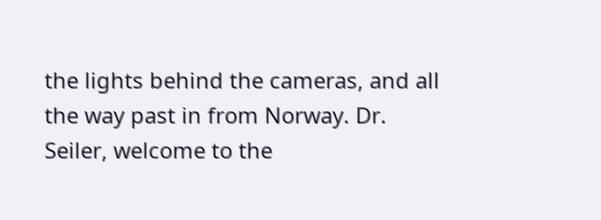the lights behind the cameras, and all the way past in from Norway. Dr. Seiler, welcome to the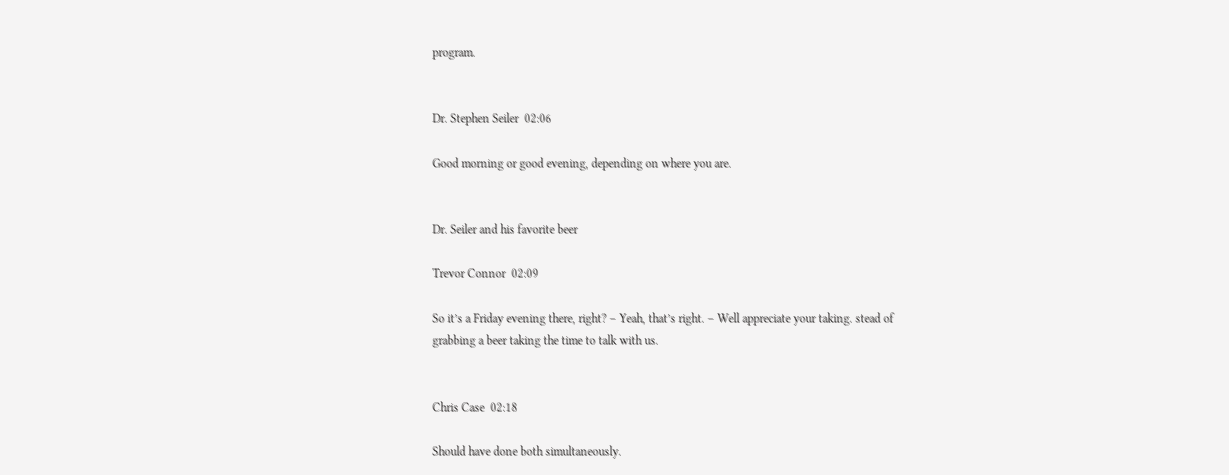program.


Dr. Stephen Seiler  02:06

Good morning or good evening, depending on where you are.


Dr. Seiler and his favorite beer

Trevor Connor  02:09

So it’s a Friday evening there, right? – Yeah, that’s right. – Well appreciate your taking. stead of grabbing a beer taking the time to talk with us.


Chris Case  02:18

Should have done both simultaneously.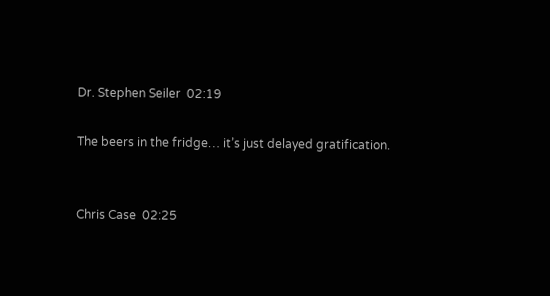Dr. Stephen Seiler  02:19

The beers in the fridge… it’s just delayed gratification.


Chris Case  02:25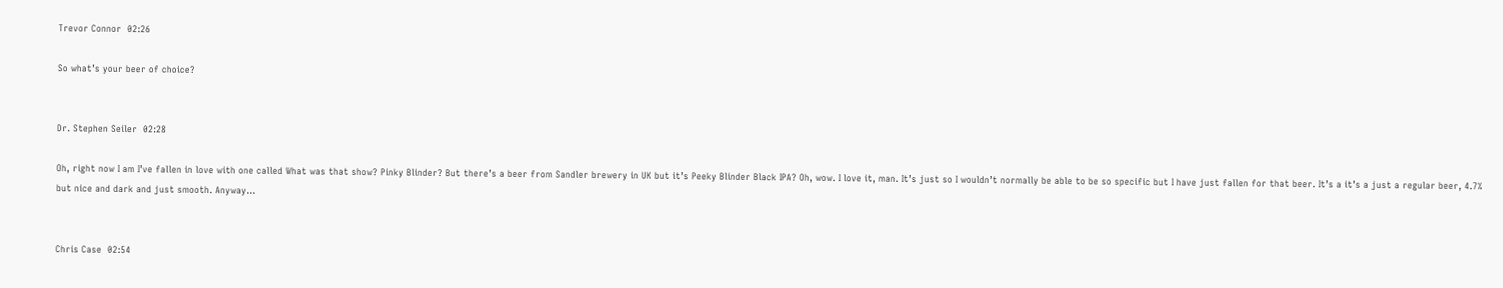Trevor Connor  02:26

So what’s your beer of choice?


Dr. Stephen Seiler  02:28

Oh, right now I am I’ve fallen in love with one called What was that show? Pinky Blinder? But there’s a beer from Sandler brewery in UK but it’s Peeky Blinder Black IPA? Oh, wow. I love it, man. It’s just so I wouldn’t normally be able to be so specific but I have just fallen for that beer. It’s a it’s a just a regular beer, 4.7% but nice and dark and just smooth. Anyway…


Chris Case  02:54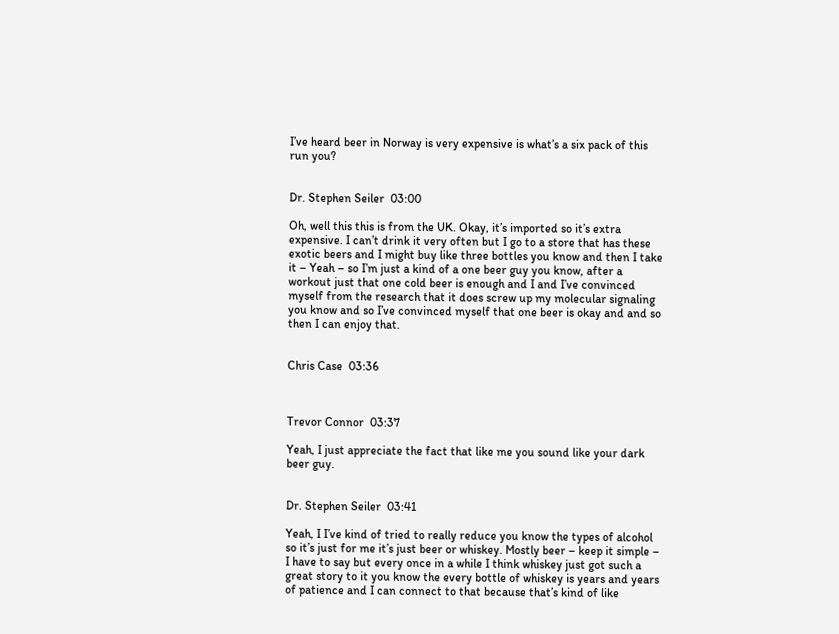I’ve heard beer in Norway is very expensive is what’s a six pack of this run you?


Dr. Stephen Seiler  03:00

Oh, well this this is from the UK. Okay, it’s imported so it’s extra expensive. I can’t drink it very often but I go to a store that has these exotic beers and I might buy like three bottles you know and then I take it – Yeah – so I’m just a kind of a one beer guy you know, after a workout just that one cold beer is enough and I and I’ve convinced myself from the research that it does screw up my molecular signaling you know and so I’ve convinced myself that one beer is okay and and so then I can enjoy that.


Chris Case  03:36



Trevor Connor  03:37

Yeah, I just appreciate the fact that like me you sound like your dark beer guy.


Dr. Stephen Seiler  03:41

Yeah, I I’ve kind of tried to really reduce you know the types of alcohol so it’s just for me it’s just beer or whiskey. Mostly beer – keep it simple – I have to say but every once in a while I think whiskey just got such a great story to it you know the every bottle of whiskey is years and years of patience and I can connect to that because that’s kind of like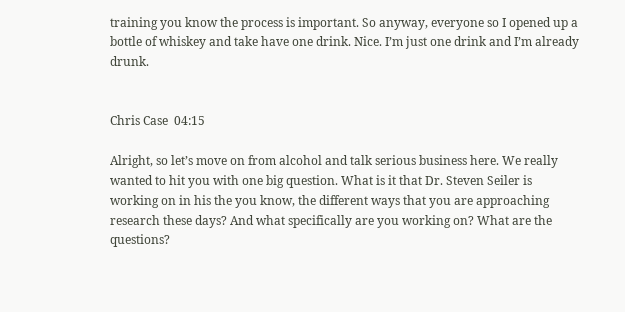training you know the process is important. So anyway, everyone so I opened up a bottle of whiskey and take have one drink. Nice. I’m just one drink and I’m already drunk.


Chris Case  04:15

Alright, so let’s move on from alcohol and talk serious business here. We really wanted to hit you with one big question. What is it that Dr. Steven Seiler is working on in his the you know, the different ways that you are approaching research these days? And what specifically are you working on? What are the questions?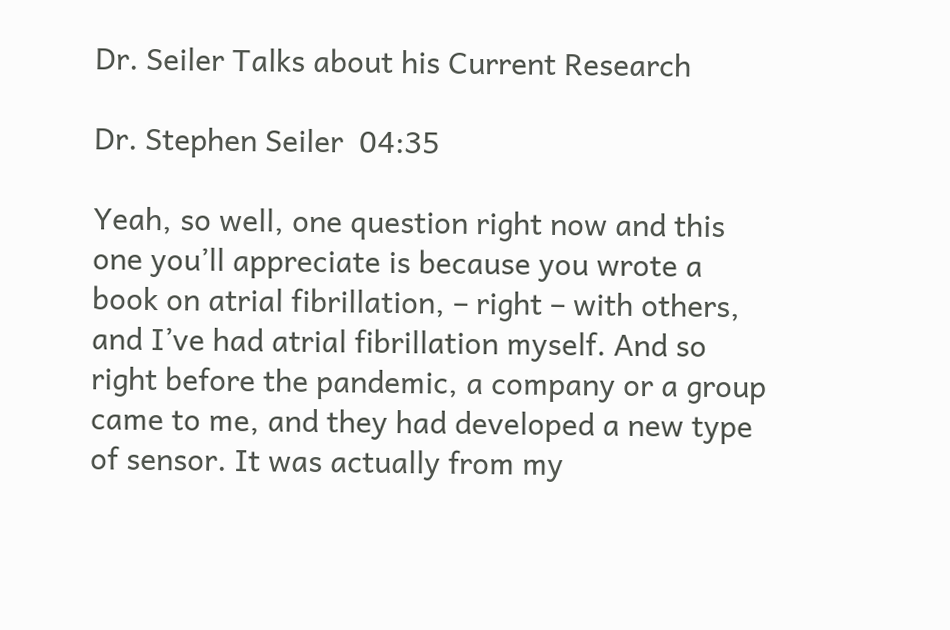Dr. Seiler Talks about his Current Research

Dr. Stephen Seiler  04:35

Yeah, so well, one question right now and this one you’ll appreciate is because you wrote a book on atrial fibrillation, – right – with others, and I’ve had atrial fibrillation myself. And so right before the pandemic, a company or a group came to me, and they had developed a new type of sensor. It was actually from my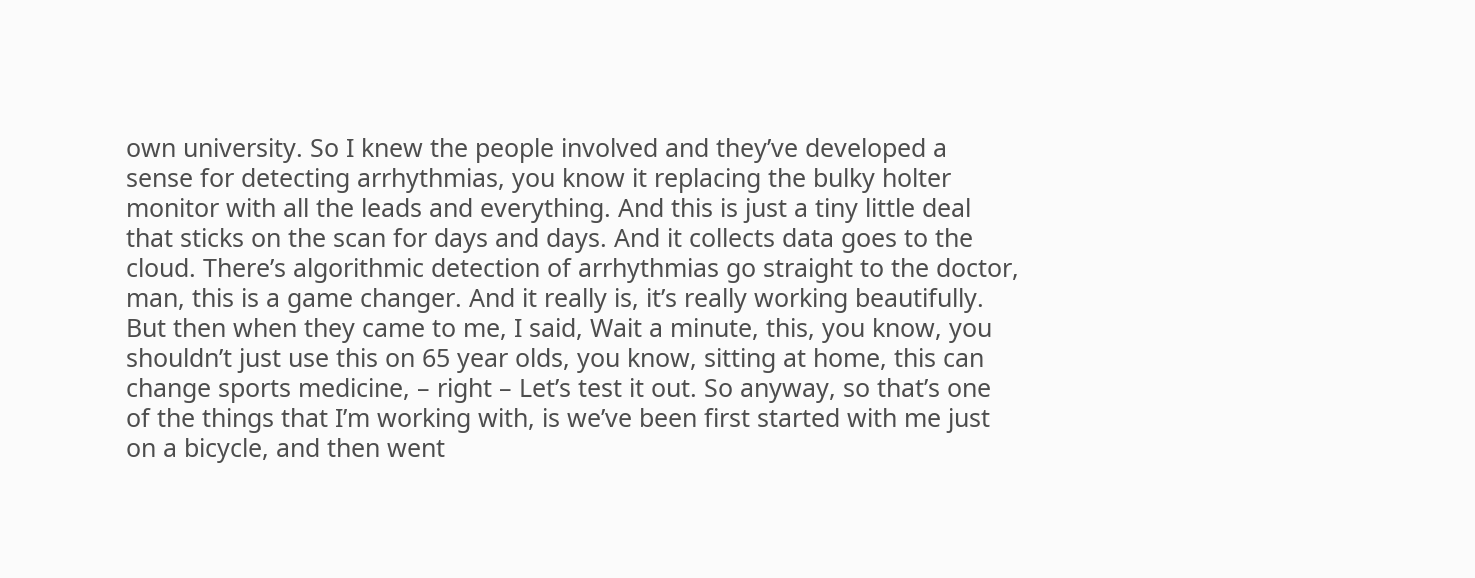own university. So I knew the people involved and they’ve developed a sense for detecting arrhythmias, you know it replacing the bulky holter monitor with all the leads and everything. And this is just a tiny little deal that sticks on the scan for days and days. And it collects data goes to the cloud. There’s algorithmic detection of arrhythmias go straight to the doctor, man, this is a game changer. And it really is, it’s really working beautifully. But then when they came to me, I said, Wait a minute, this, you know, you shouldn’t just use this on 65 year olds, you know, sitting at home, this can change sports medicine, – right – Let’s test it out. So anyway, so that’s one of the things that I’m working with, is we’ve been first started with me just on a bicycle, and then went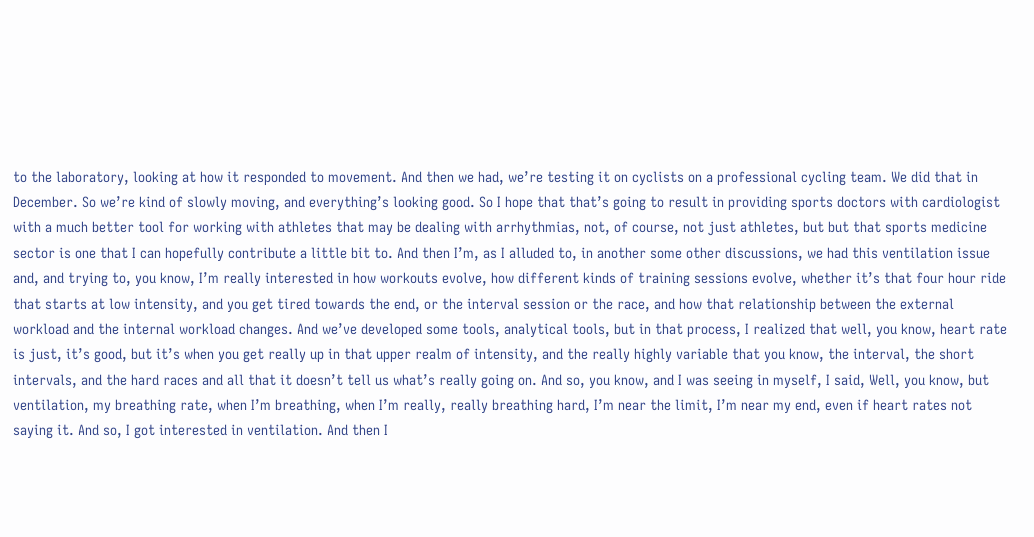to the laboratory, looking at how it responded to movement. And then we had, we’re testing it on cyclists on a professional cycling team. We did that in December. So we’re kind of slowly moving, and everything’s looking good. So I hope that that’s going to result in providing sports doctors with cardiologist with a much better tool for working with athletes that may be dealing with arrhythmias, not, of course, not just athletes, but but that sports medicine sector is one that I can hopefully contribute a little bit to. And then I’m, as I alluded to, in another some other discussions, we had this ventilation issue and, and trying to, you know, I’m really interested in how workouts evolve, how different kinds of training sessions evolve, whether it’s that four hour ride that starts at low intensity, and you get tired towards the end, or the interval session or the race, and how that relationship between the external workload and the internal workload changes. And we’ve developed some tools, analytical tools, but in that process, I realized that well, you know, heart rate is just, it’s good, but it’s when you get really up in that upper realm of intensity, and the really highly variable that you know, the interval, the short intervals, and the hard races and all that it doesn’t tell us what’s really going on. And so, you know, and I was seeing in myself, I said, Well, you know, but ventilation, my breathing rate, when I’m breathing, when I’m really, really breathing hard, I’m near the limit, I’m near my end, even if heart rates not saying it. And so, I got interested in ventilation. And then I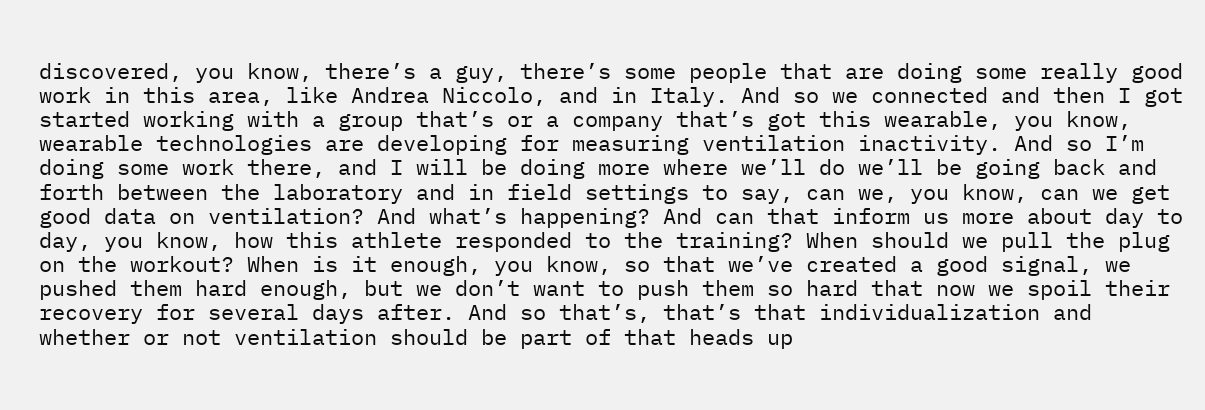discovered, you know, there’s a guy, there’s some people that are doing some really good work in this area, like Andrea Niccolo, and in Italy. And so we connected and then I got started working with a group that’s or a company that’s got this wearable, you know, wearable technologies are developing for measuring ventilation inactivity. And so I’m doing some work there, and I will be doing more where we’ll do we’ll be going back and forth between the laboratory and in field settings to say, can we, you know, can we get good data on ventilation? And what’s happening? And can that inform us more about day to day, you know, how this athlete responded to the training? When should we pull the plug on the workout? When is it enough, you know, so that we’ve created a good signal, we pushed them hard enough, but we don’t want to push them so hard that now we spoil their recovery for several days after. And so that’s, that’s that individualization and whether or not ventilation should be part of that heads up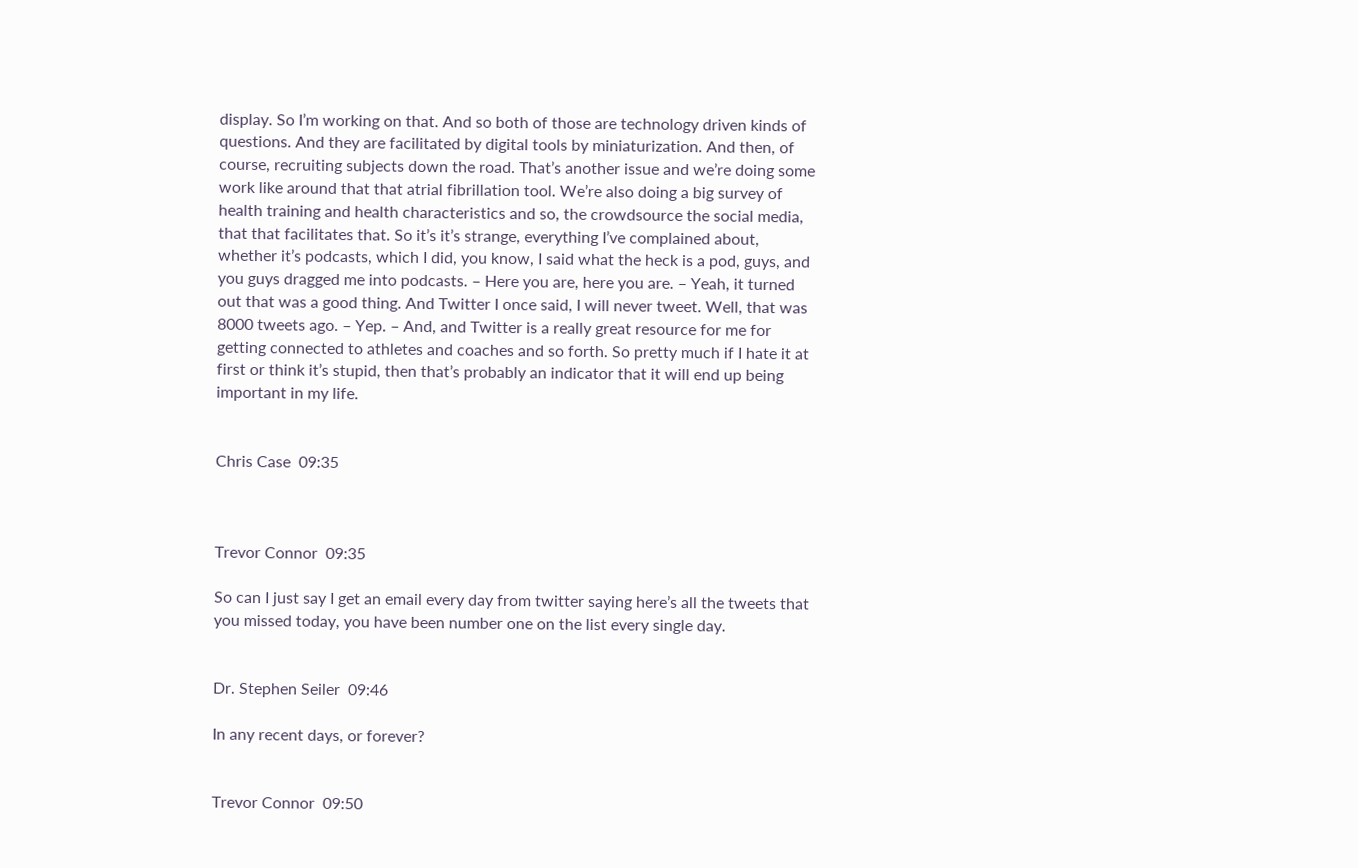display. So I’m working on that. And so both of those are technology driven kinds of questions. And they are facilitated by digital tools by miniaturization. And then, of course, recruiting subjects down the road. That’s another issue and we’re doing some work like around that that atrial fibrillation tool. We’re also doing a big survey of health training and health characteristics and so, the crowdsource the social media, that that facilitates that. So it’s it’s strange, everything I’ve complained about, whether it’s podcasts, which I did, you know, I said what the heck is a pod, guys, and you guys dragged me into podcasts. – Here you are, here you are. – Yeah, it turned out that was a good thing. And Twitter I once said, I will never tweet. Well, that was 8000 tweets ago. – Yep. – And, and Twitter is a really great resource for me for getting connected to athletes and coaches and so forth. So pretty much if I hate it at first or think it’s stupid, then that’s probably an indicator that it will end up being important in my life.


Chris Case  09:35



Trevor Connor  09:35

So can I just say I get an email every day from twitter saying here’s all the tweets that you missed today, you have been number one on the list every single day.


Dr. Stephen Seiler  09:46

In any recent days, or forever?


Trevor Connor  09:50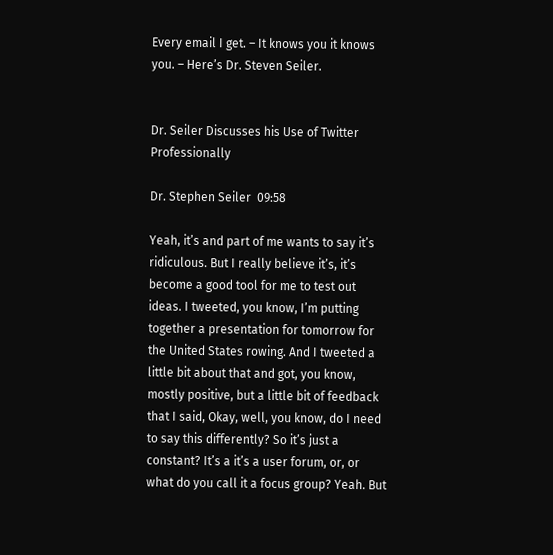Every email I get. – It knows you it knows you. – Here’s Dr. Steven Seiler.


Dr. Seiler Discusses his Use of Twitter Professionally

Dr. Stephen Seiler  09:58

Yeah, it’s and part of me wants to say it’s ridiculous. But I really believe it’s, it’s become a good tool for me to test out ideas. I tweeted, you know, I’m putting together a presentation for tomorrow for the United States rowing. And I tweeted a little bit about that and got, you know, mostly positive, but a little bit of feedback that I said, Okay, well, you know, do I need to say this differently? So it’s just a constant? It’s a it’s a user forum, or, or what do you call it a focus group? Yeah. But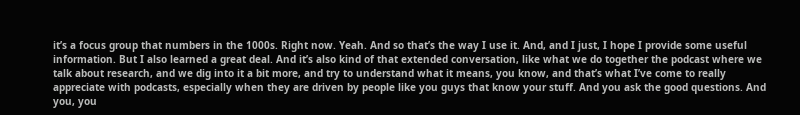it’s a focus group that numbers in the 1000s. Right now. Yeah. And so that’s the way I use it. And, and I just, I hope I provide some useful information. But I also learned a great deal. And it’s also kind of that extended conversation, like what we do together the podcast where we talk about research, and we dig into it a bit more, and try to understand what it means, you know, and that’s what I’ve come to really appreciate with podcasts, especially when they are driven by people like you guys that know your stuff. And you ask the good questions. And you, you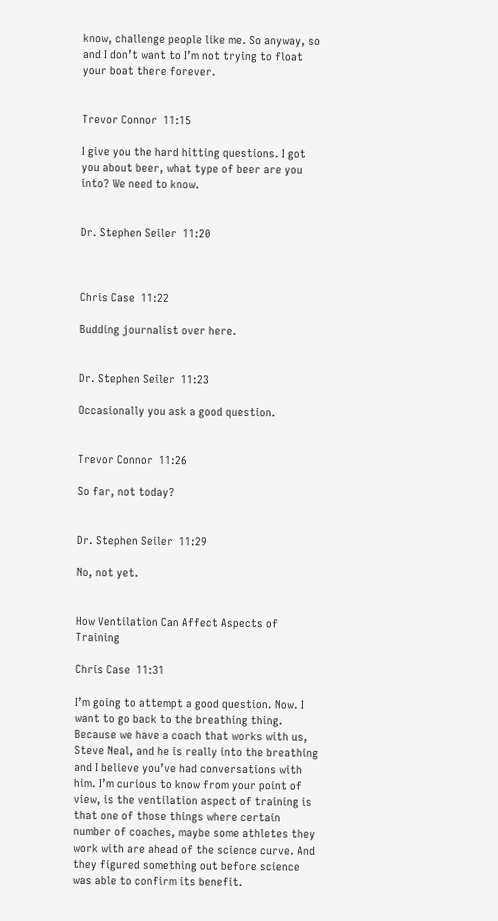know, challenge people like me. So anyway, so and I don’t want to I’m not trying to float your boat there forever.


Trevor Connor  11:15

I give you the hard hitting questions. I got you about beer, what type of beer are you into? We need to know.


Dr. Stephen Seiler  11:20



Chris Case  11:22

Budding journalist over here.


Dr. Stephen Seiler  11:23

Occasionally you ask a good question.


Trevor Connor  11:26

So far, not today?


Dr. Stephen Seiler  11:29

No, not yet.


How Ventilation Can Affect Aspects of Training

Chris Case  11:31

I’m going to attempt a good question. Now. I want to go back to the breathing thing. Because we have a coach that works with us, Steve Neal, and he is really into the breathing and I believe you’ve had conversations with him. I’m curious to know from your point of view, is the ventilation aspect of training is that one of those things where certain number of coaches, maybe some athletes they work with are ahead of the science curve. And they figured something out before science was able to confirm its benefit.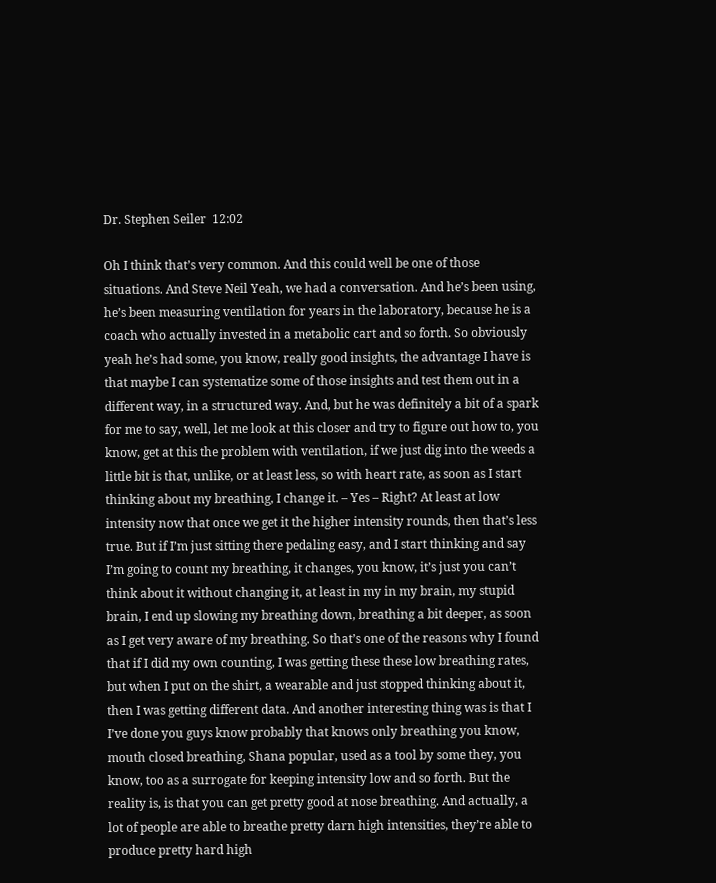Dr. Stephen Seiler  12:02

Oh I think that’s very common. And this could well be one of those situations. And Steve Neil Yeah, we had a conversation. And he’s been using, he’s been measuring ventilation for years in the laboratory, because he is a coach who actually invested in a metabolic cart and so forth. So obviously yeah he’s had some, you know, really good insights, the advantage I have is that maybe I can systematize some of those insights and test them out in a different way, in a structured way. And, but he was definitely a bit of a spark for me to say, well, let me look at this closer and try to figure out how to, you know, get at this the problem with ventilation, if we just dig into the weeds a little bit is that, unlike, or at least less, so with heart rate, as soon as I start thinking about my breathing, I change it. – Yes – Right? At least at low intensity now that once we get it the higher intensity rounds, then that’s less true. But if I’m just sitting there pedaling easy, and I start thinking and say I’m going to count my breathing, it changes, you know, it’s just you can’t think about it without changing it, at least in my in my brain, my stupid brain, I end up slowing my breathing down, breathing a bit deeper, as soon as I get very aware of my breathing. So that’s one of the reasons why I found that if I did my own counting, I was getting these these low breathing rates, but when I put on the shirt, a wearable and just stopped thinking about it, then I was getting different data. And another interesting thing was is that I I’ve done you guys know probably that knows only breathing you know, mouth closed breathing, Shana popular, used as a tool by some they, you know, too as a surrogate for keeping intensity low and so forth. But the reality is, is that you can get pretty good at nose breathing. And actually, a lot of people are able to breathe pretty darn high intensities, they’re able to produce pretty hard high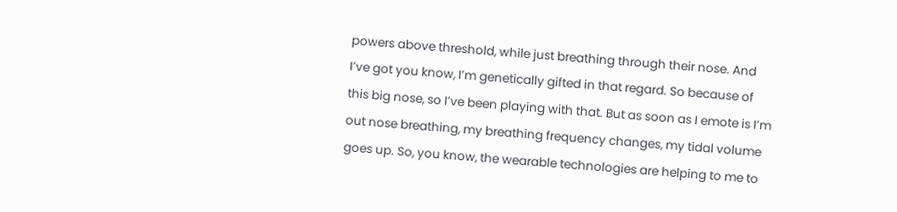powers above threshold, while just breathing through their nose. And I’ve got you know, I’m genetically gifted in that regard. So because of this big nose, so I’ve been playing with that. But as soon as I emote is I’m out nose breathing, my breathing frequency changes, my tidal volume goes up. So, you know, the wearable technologies are helping to me to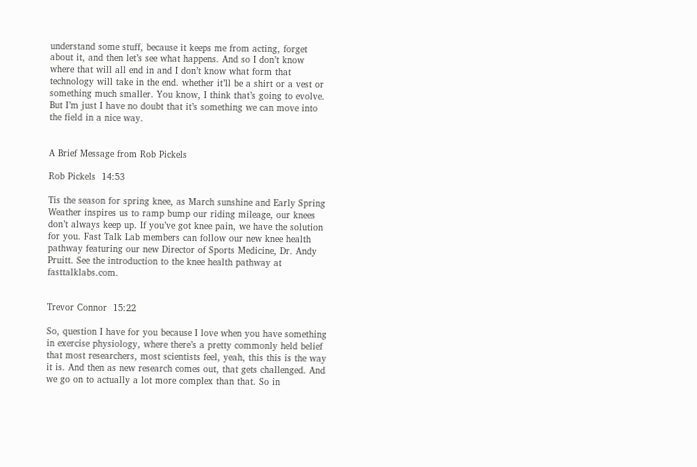understand some stuff, because it keeps me from acting, forget about it, and then let’s see what happens. And so I don’t know where that will all end in and I don’t know what form that technology will take in the end. whether it’ll be a shirt or a vest or something much smaller. You know, I think that’s going to evolve. But I’m just I have no doubt that it’s something we can move into the field in a nice way.


A Brief Message from Rob Pickels

Rob Pickels  14:53

Tis the season for spring knee, as March sunshine and Early Spring Weather inspires us to ramp bump our riding mileage, our knees don’t always keep up. If you’ve got knee pain, we have the solution for you. Fast Talk Lab members can follow our new knee health pathway featuring our new Director of Sports Medicine, Dr. Andy Pruitt. See the introduction to the knee health pathway at fasttalklabs.com.


Trevor Connor  15:22

So, question I have for you because I love when you have something in exercise physiology, where there’s a pretty commonly held belief that most researchers, most scientists feel, yeah, this this is the way it is. And then as new research comes out, that gets challenged. And we go on to actually a lot more complex than that. So in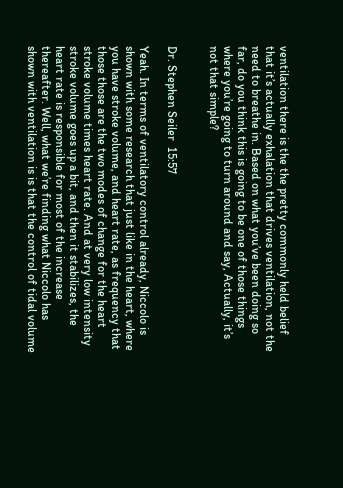ventilation there is the the pretty commonly held belief that it’s actually exhalation that drives ventilation, not the need to breathe in. Based on what you’ve been doing so far, do you think this is going to be one of those things where you’re going to turn around and say, Actually, it’s not that simple?


Dr. Stephen Seiler  15:57

Yeah. In terms of ventilatory control already, Niccolo is shown with some research that just like in the heart, where you have stroke volume, and heart rate, as frequency that those those are the two modes of change for the heart stroke volume times heart rate. And at very low intensity stroke volume goes up a bit, and then it stabilizes, the heart rate is responsible for most of the increase thereafter. Well, what we’re finding what Niccolo has shown with ventilation is is that the control of tidal volume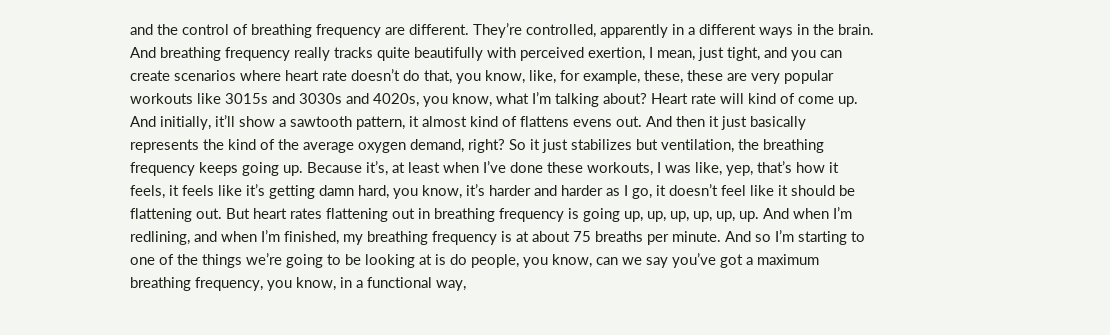and the control of breathing frequency are different. They’re controlled, apparently in a different ways in the brain. And breathing frequency really tracks quite beautifully with perceived exertion, I mean, just tight, and you can create scenarios where heart rate doesn’t do that, you know, like, for example, these, these are very popular workouts like 3015s and 3030s and 4020s, you know, what I’m talking about? Heart rate will kind of come up. And initially, it’ll show a sawtooth pattern, it almost kind of flattens evens out. And then it just basically represents the kind of the average oxygen demand, right? So it just stabilizes but ventilation, the breathing frequency keeps going up. Because it’s, at least when I’ve done these workouts, I was like, yep, that’s how it feels, it feels like it’s getting damn hard, you know, it’s harder and harder as I go, it doesn’t feel like it should be flattening out. But heart rates flattening out in breathing frequency is going up, up, up, up, up, up. And when I’m redlining, and when I’m finished, my breathing frequency is at about 75 breaths per minute. And so I’m starting to one of the things we’re going to be looking at is do people, you know, can we say you’ve got a maximum breathing frequency, you know, in a functional way,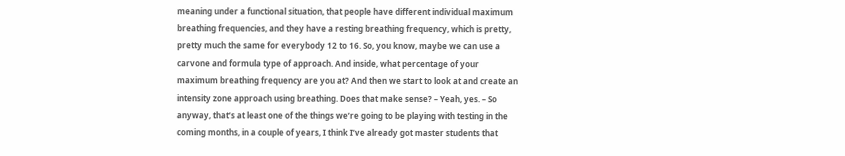meaning under a functional situation, that people have different individual maximum breathing frequencies, and they have a resting breathing frequency, which is pretty, pretty much the same for everybody 12 to 16. So, you know, maybe we can use a carvone and formula type of approach. And inside, what percentage of your maximum breathing frequency are you at? And then we start to look at and create an intensity zone approach using breathing. Does that make sense? – Yeah, yes. – So anyway, that’s at least one of the things we’re going to be playing with testing in the coming months, in a couple of years, I think I’ve already got master students that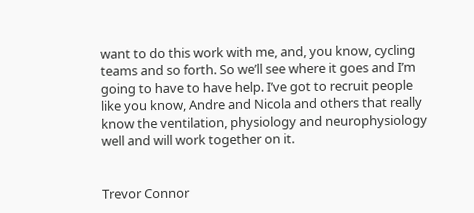want to do this work with me, and, you know, cycling teams and so forth. So we’ll see where it goes and I’m going to have to have help. I’ve got to recruit people like you know, Andre and Nicola and others that really know the ventilation, physiology and neurophysiology well and will work together on it.


Trevor Connor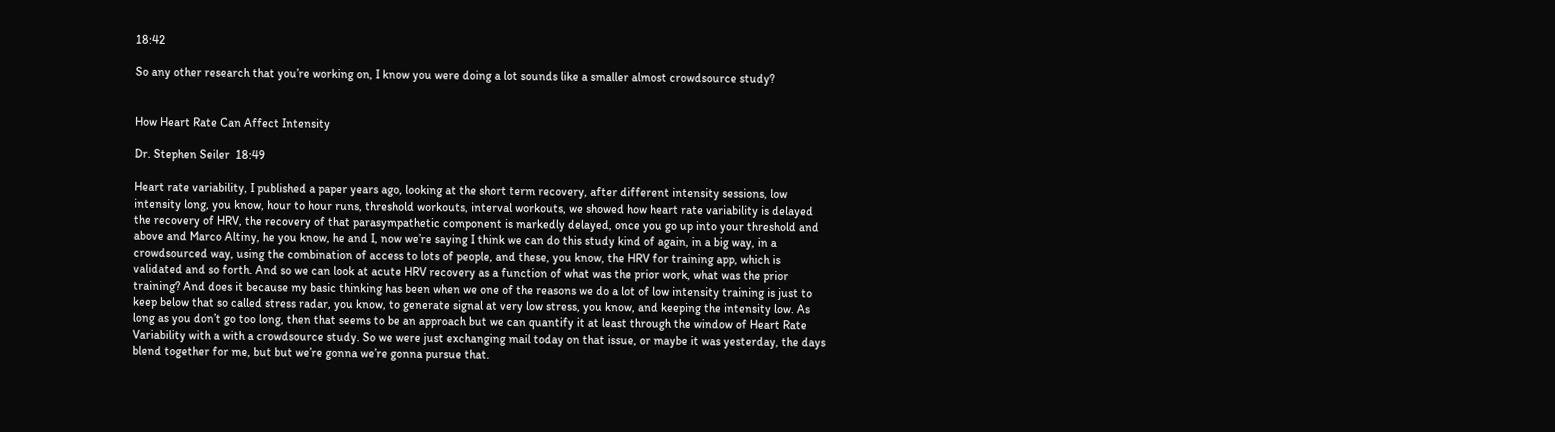18:42

So any other research that you’re working on, I know you were doing a lot sounds like a smaller almost crowdsource study?


How Heart Rate Can Affect Intensity

Dr. Stephen Seiler  18:49

Heart rate variability, I published a paper years ago, looking at the short term recovery, after different intensity sessions, low intensity long, you know, hour to hour runs, threshold workouts, interval workouts, we showed how heart rate variability is delayed the recovery of HRV, the recovery of that parasympathetic component is markedly delayed, once you go up into your threshold and above and Marco Altiny, he you know, he and I, now we’re saying I think we can do this study kind of again, in a big way, in a crowdsourced way, using the combination of access to lots of people, and these, you know, the HRV for training app, which is validated and so forth. And so we can look at acute HRV recovery as a function of what was the prior work, what was the prior training? And does it because my basic thinking has been when we one of the reasons we do a lot of low intensity training is just to keep below that so called stress radar, you know, to generate signal at very low stress, you know, and keeping the intensity low. As long as you don’t go too long, then that seems to be an approach but we can quantify it at least through the window of Heart Rate Variability with a with a crowdsource study. So we were just exchanging mail today on that issue, or maybe it was yesterday, the days blend together for me, but but we’re gonna we’re gonna pursue that.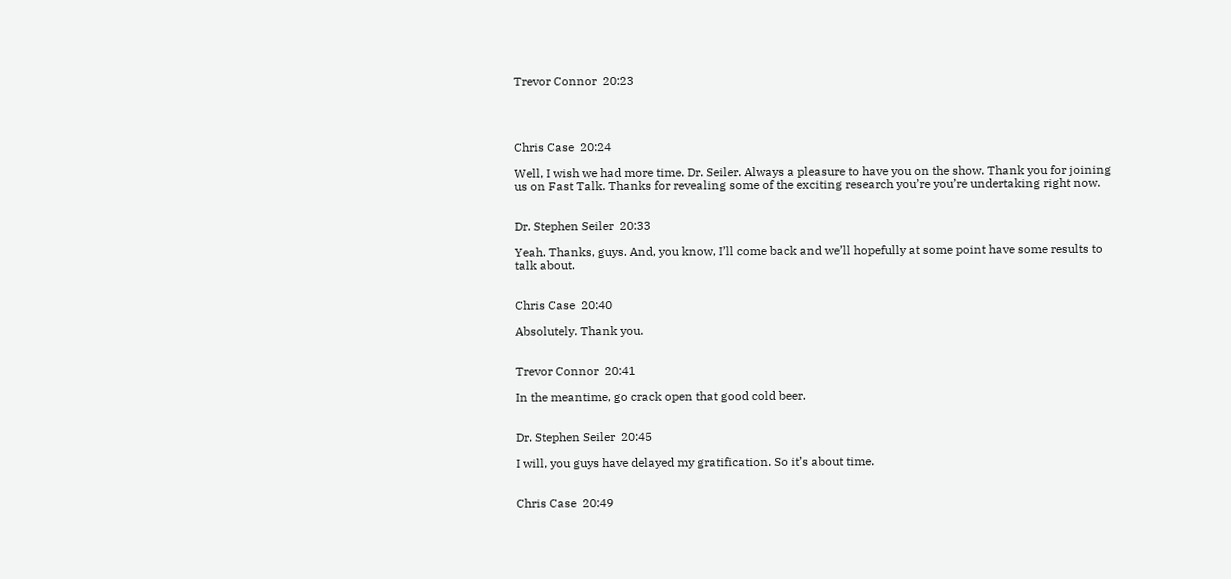Trevor Connor  20:23




Chris Case  20:24

Well, I wish we had more time. Dr. Seiler. Always a pleasure to have you on the show. Thank you for joining us on Fast Talk. Thanks for revealing some of the exciting research you’re you’re undertaking right now.


Dr. Stephen Seiler  20:33

Yeah. Thanks, guys. And, you know, I’ll come back and we’ll hopefully at some point have some results to talk about.


Chris Case  20:40

Absolutely. Thank you.


Trevor Connor  20:41

In the meantime, go crack open that good cold beer.


Dr. Stephen Seiler  20:45

I will, you guys have delayed my gratification. So it’s about time.


Chris Case  20:49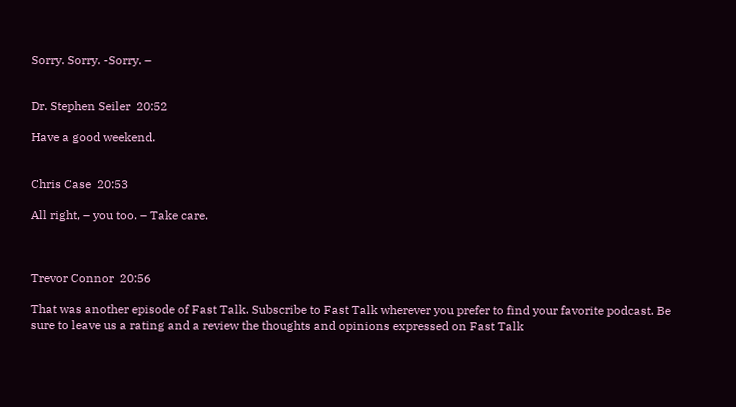Sorry. Sorry. -Sorry. –


Dr. Stephen Seiler  20:52

Have a good weekend.


Chris Case  20:53

All right, – you too. – Take care.



Trevor Connor  20:56

That was another episode of Fast Talk. Subscribe to Fast Talk wherever you prefer to find your favorite podcast. Be sure to leave us a rating and a review the thoughts and opinions expressed on Fast Talk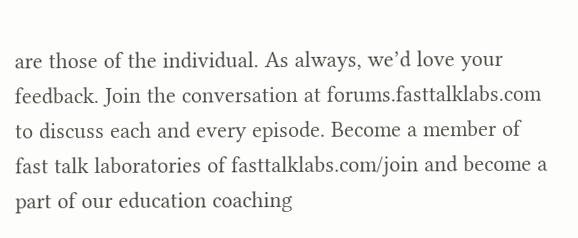are those of the individual. As always, we’d love your feedback. Join the conversation at forums.fasttalklabs.com to discuss each and every episode. Become a member of fast talk laboratories of fasttalklabs.com/join and become a part of our education coaching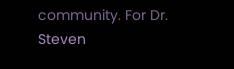community. For Dr. Steven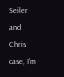Seiler and Chris case, I’m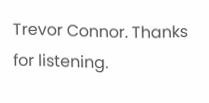Trevor Connor. Thanks for listening.